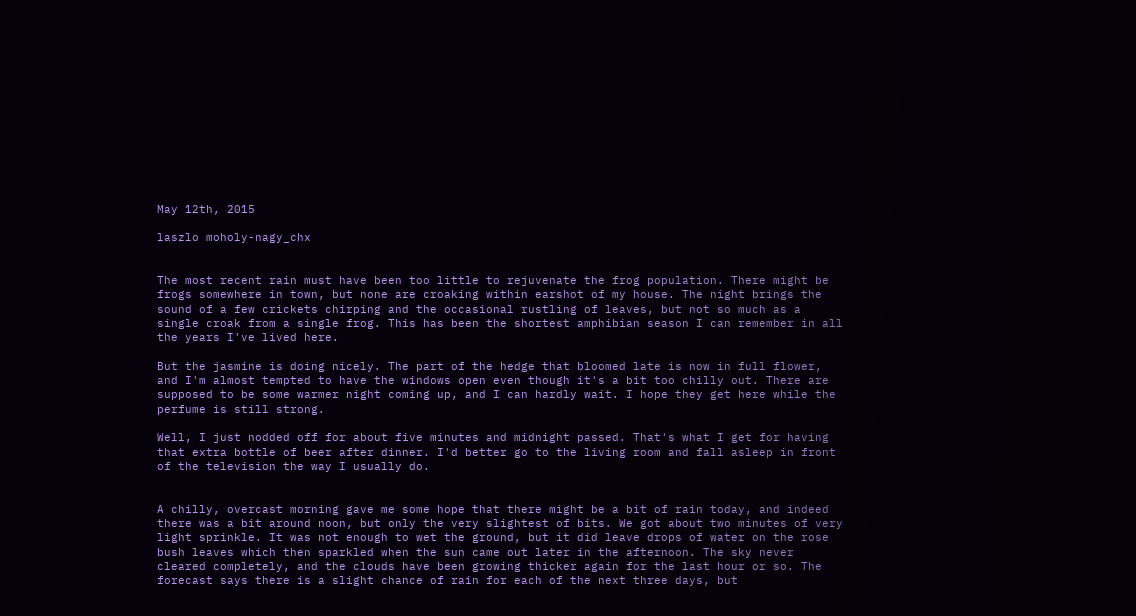May 12th, 2015

laszlo moholy-nagy_chx


The most recent rain must have been too little to rejuvenate the frog population. There might be frogs somewhere in town, but none are croaking within earshot of my house. The night brings the sound of a few crickets chirping and the occasional rustling of leaves, but not so much as a single croak from a single frog. This has been the shortest amphibian season I can remember in all the years I've lived here.

But the jasmine is doing nicely. The part of the hedge that bloomed late is now in full flower, and I'm almost tempted to have the windows open even though it's a bit too chilly out. There are supposed to be some warmer night coming up, and I can hardly wait. I hope they get here while the perfume is still strong.

Well, I just nodded off for about five minutes and midnight passed. That's what I get for having that extra bottle of beer after dinner. I'd better go to the living room and fall asleep in front of the television the way I usually do.


A chilly, overcast morning gave me some hope that there might be a bit of rain today, and indeed there was a bit around noon, but only the very slightest of bits. We got about two minutes of very light sprinkle. It was not enough to wet the ground, but it did leave drops of water on the rose bush leaves which then sparkled when the sun came out later in the afternoon. The sky never cleared completely, and the clouds have been growing thicker again for the last hour or so. The forecast says there is a slight chance of rain for each of the next three days, but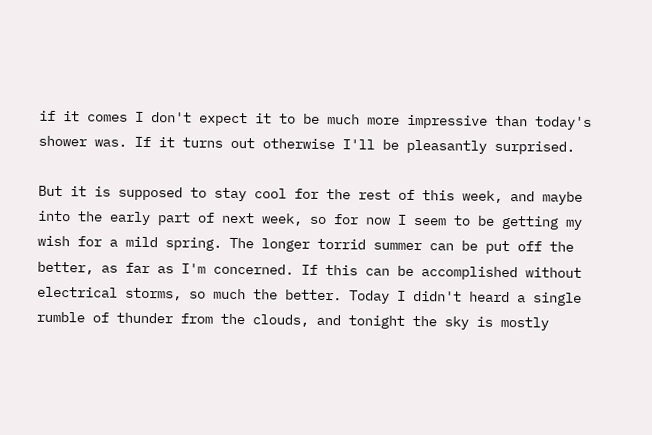if it comes I don't expect it to be much more impressive than today's shower was. If it turns out otherwise I'll be pleasantly surprised.

But it is supposed to stay cool for the rest of this week, and maybe into the early part of next week, so for now I seem to be getting my wish for a mild spring. The longer torrid summer can be put off the better, as far as I'm concerned. If this can be accomplished without electrical storms, so much the better. Today I didn't heard a single rumble of thunder from the clouds, and tonight the sky is mostly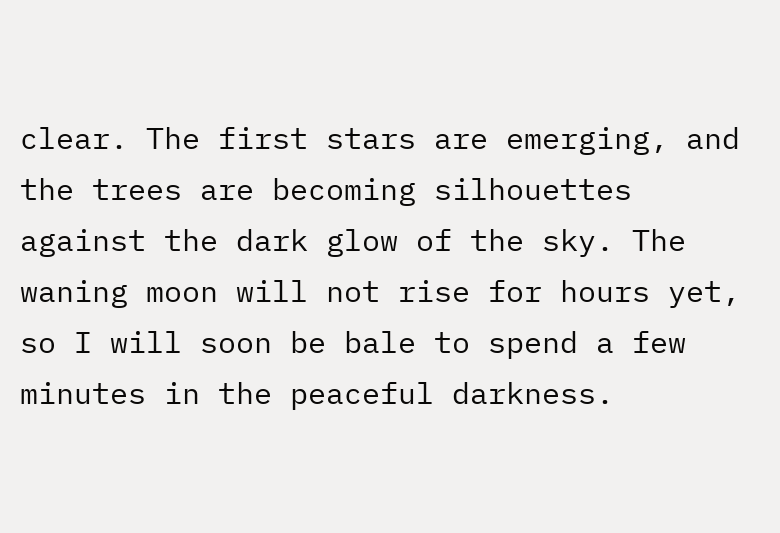clear. The first stars are emerging, and the trees are becoming silhouettes against the dark glow of the sky. The waning moon will not rise for hours yet, so I will soon be bale to spend a few minutes in the peaceful darkness.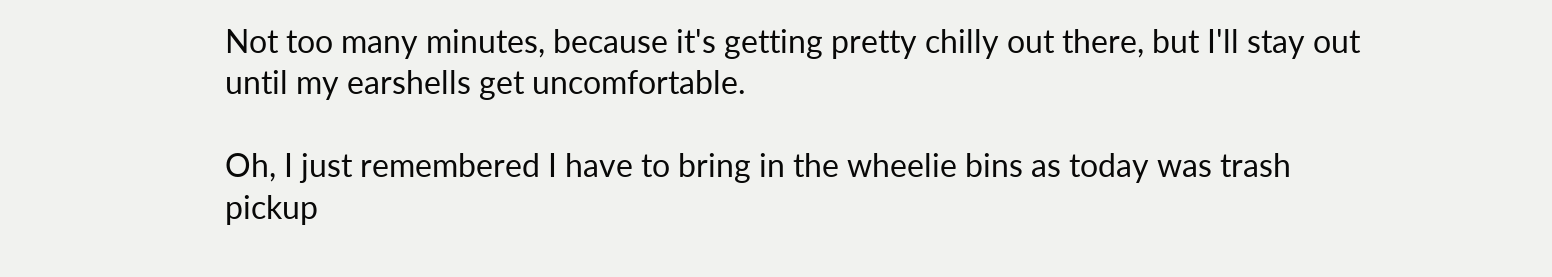Not too many minutes, because it's getting pretty chilly out there, but I'll stay out until my earshells get uncomfortable.

Oh, I just remembered I have to bring in the wheelie bins as today was trash pickup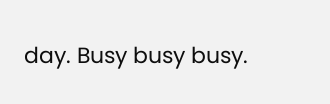day. Busy busy busy.